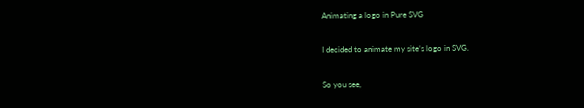Animating a logo in Pure SVG

I decided to animate my site’s logo in SVG.

So you see,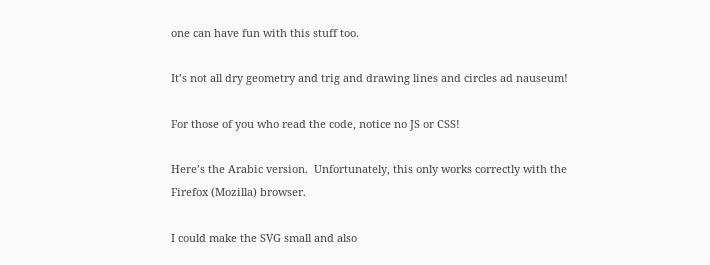one can have fun with this stuff too.

It’s not all dry geometry and trig and drawing lines and circles ad nauseum!

For those of you who read the code, notice no JS or CSS!

Here’s the Arabic version.  Unfortunately, this only works correctly with the Firefox (Mozilla) browser.

I could make the SVG small and also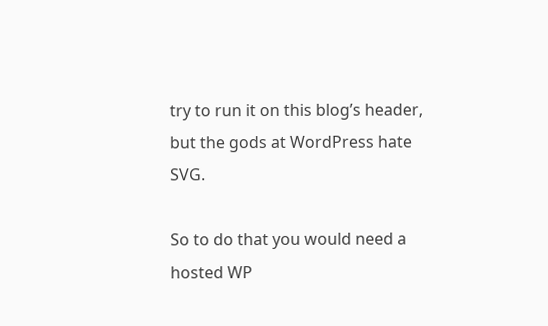try to run it on this blog’s header, but the gods at WordPress hate SVG.

So to do that you would need a hosted WP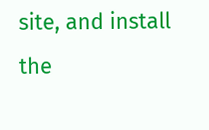site, and install the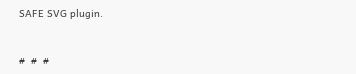SAFE SVG plugin.


#  #  #